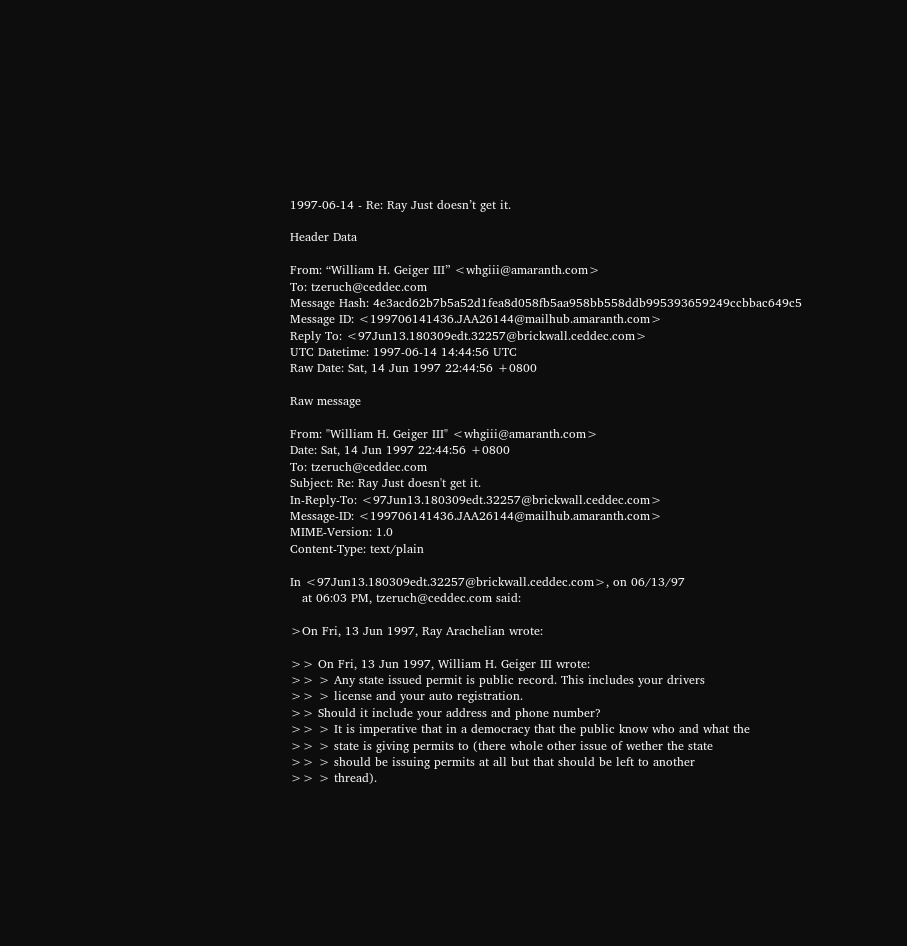1997-06-14 - Re: Ray Just doesn’t get it.

Header Data

From: “William H. Geiger III” <whgiii@amaranth.com>
To: tzeruch@ceddec.com
Message Hash: 4e3acd62b7b5a52d1fea8d058fb5aa958bb558ddb995393659249ccbbac649c5
Message ID: <199706141436.JAA26144@mailhub.amaranth.com>
Reply To: <97Jun13.180309edt.32257@brickwall.ceddec.com>
UTC Datetime: 1997-06-14 14:44:56 UTC
Raw Date: Sat, 14 Jun 1997 22:44:56 +0800

Raw message

From: "William H. Geiger III" <whgiii@amaranth.com>
Date: Sat, 14 Jun 1997 22:44:56 +0800
To: tzeruch@ceddec.com
Subject: Re: Ray Just doesn't get it.
In-Reply-To: <97Jun13.180309edt.32257@brickwall.ceddec.com>
Message-ID: <199706141436.JAA26144@mailhub.amaranth.com>
MIME-Version: 1.0
Content-Type: text/plain

In <97Jun13.180309edt.32257@brickwall.ceddec.com>, on 06/13/97
   at 06:03 PM, tzeruch@ceddec.com said:

>On Fri, 13 Jun 1997, Ray Arachelian wrote:

>> On Fri, 13 Jun 1997, William H. Geiger III wrote:
>> > Any state issued permit is public record. This includes your drivers
>> > license and your auto registration.
>> Should it include your address and phone number?
>> > It is imperative that in a democracy that the public know who and what the
>> > state is giving permits to (there whole other issue of wether the state
>> > should be issuing permits at all but that should be left to another
>> > thread).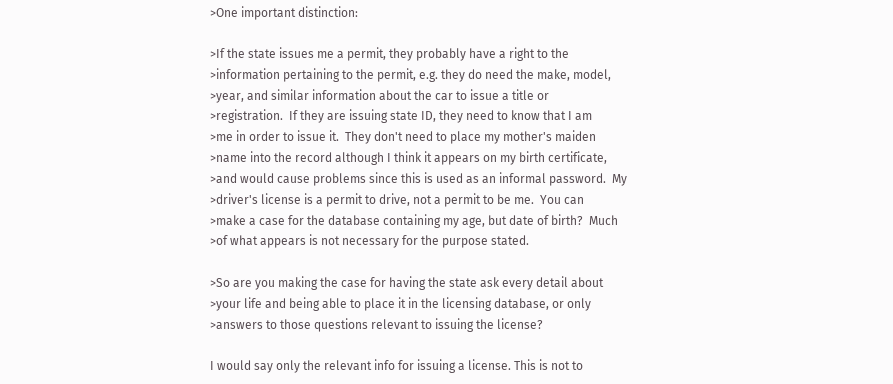>One important distinction:

>If the state issues me a permit, they probably have a right to the
>information pertaining to the permit, e.g. they do need the make, model,
>year, and similar information about the car to issue a title or
>registration.  If they are issuing state ID, they need to know that I am
>me in order to issue it.  They don't need to place my mother's maiden
>name into the record although I think it appears on my birth certificate,
>and would cause problems since this is used as an informal password.  My
>driver's license is a permit to drive, not a permit to be me.  You can
>make a case for the database containing my age, but date of birth?  Much
>of what appears is not necessary for the purpose stated.

>So are you making the case for having the state ask every detail about
>your life and being able to place it in the licensing database, or only
>answers to those questions relevant to issuing the license?

I would say only the relevant info for issuing a license. This is not to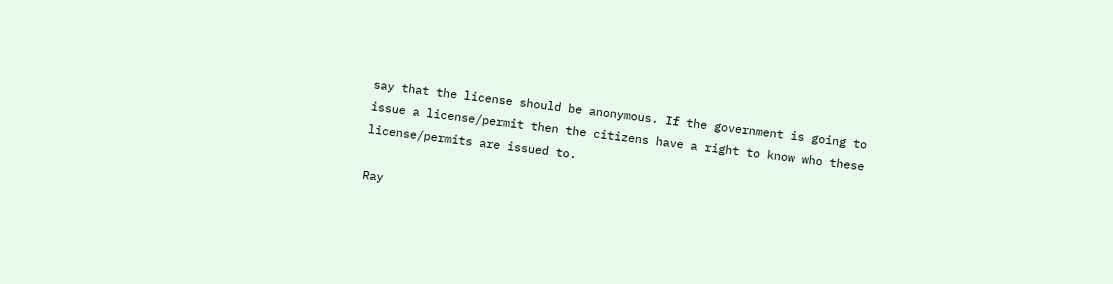say that the license should be anonymous. If the government is going to
issue a license/permit then the citizens have a right to know who these
license/permits are issued to.

Ray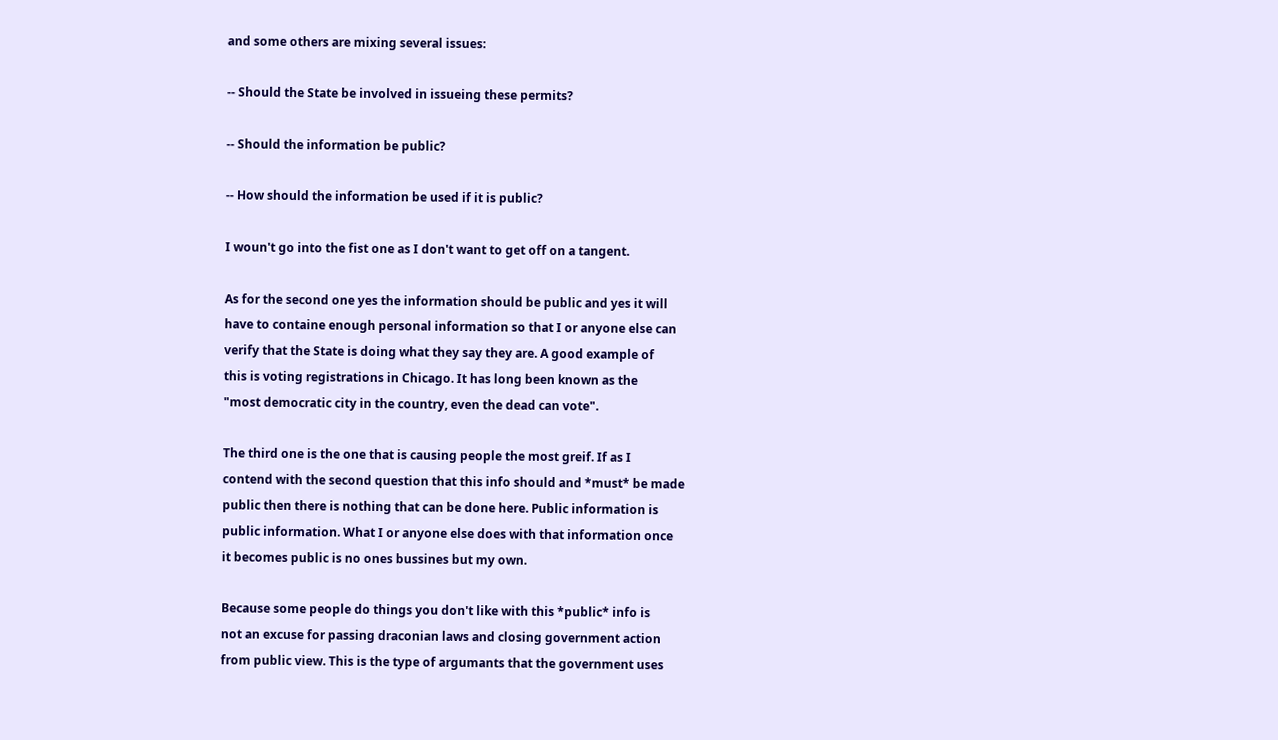and some others are mixing several issues:

-- Should the State be involved in issueing these permits?

-- Should the information be public?

-- How should the information be used if it is public?

I woun't go into the fist one as I don't want to get off on a tangent.

As for the second one yes the information should be public and yes it will
have to containe enough personal information so that I or anyone else can
verify that the State is doing what they say they are. A good example of
this is voting registrations in Chicago. It has long been known as the
"most democratic city in the country, even the dead can vote".

The third one is the one that is causing people the most greif. If as I
contend with the second question that this info should and *must* be made
public then there is nothing that can be done here. Public information is
public information. What I or anyone else does with that information once
it becomes public is no ones bussines but my own.

Because some people do things you don't like with this *public* info is
not an excuse for passing draconian laws and closing government action
from public view. This is the type of argumants that the government uses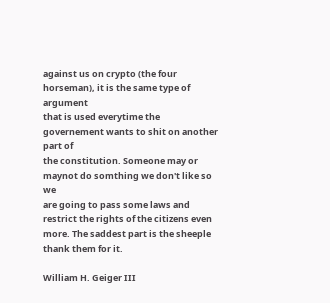against us on crypto (the four horseman), it is the same type of argument
that is used everytime the governement wants to shit on another part of
the constitution. Someone may or maynot do somthing we don't like so we
are going to pass some laws and restrict the rights of the citizens even
more. The saddest part is the sheeple thank them for it.

William H. Geiger III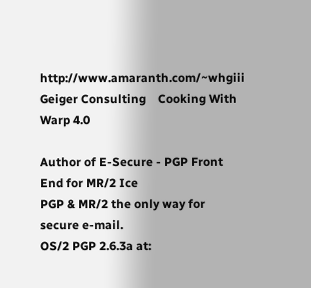http://www.amaranth.com/~whgiii
Geiger Consulting    Cooking With Warp 4.0

Author of E-Secure - PGP Front End for MR/2 Ice
PGP & MR/2 the only way for secure e-mail.
OS/2 PGP 2.6.3a at: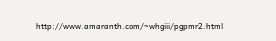http://www.amaranth.com/~whgiii/pgpmr2.html